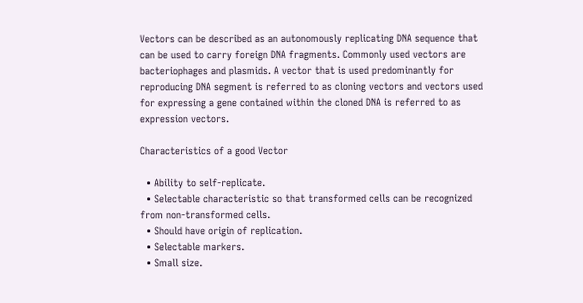Vectors can be described as an autonomously replicating DNA sequence that can be used to carry foreign DNA fragments. Commonly used vectors are bacteriophages and plasmids. A vector that is used predominantly for reproducing DNA segment is referred to as cloning vectors and vectors used for expressing a gene contained within the cloned DNA is referred to as expression vectors.

Characteristics of a good Vector

  • Ability to self-replicate.
  • Selectable characteristic so that transformed cells can be recognized from non-transformed cells.
  • Should have origin of replication.
  • Selectable markers.
  • Small size.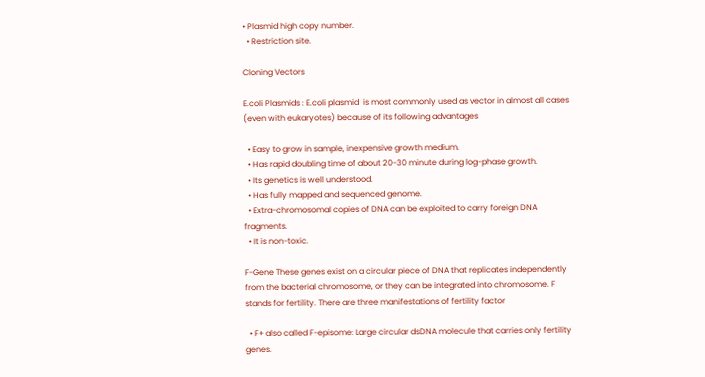• Plasmid high copy number.
  • Restriction site.

Cloning Vectors

E.coli Plasmids : E.coli plasmid  is most commonly used as vector in almost all cases (even with eukaryotes) because of its following advantages

  • Easy to grow in sample, inexpensive growth medium.
  • Has rapid doubling time of about 20-30 minute during log-phase growth.
  • Its genetics is well understood.
  • Has fully mapped and sequenced genome.
  • Extra-chromosomal copies of DNA can be exploited to carry foreign DNA fragments.
  • It is non-toxic.

F-Gene These genes exist on a circular piece of DNA that replicates independently from the bacterial chromosome, or they can be integrated into chromosome. F stands for fertility. There are three manifestations of fertility factor

  • F+ also called F-episome: Large circular dsDNA molecule that carries only fertility genes.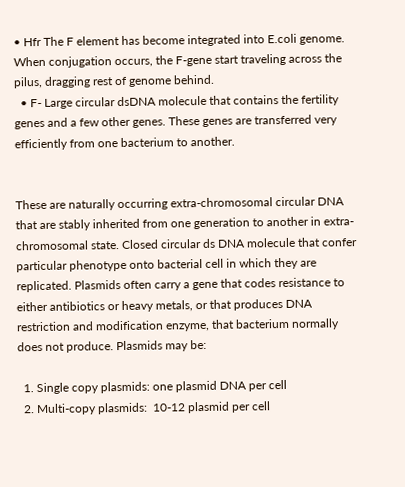• Hfr The F element has become integrated into E.coli genome. When conjugation occurs, the F-gene start traveling across the pilus, dragging rest of genome behind.
  • F- Large circular dsDNA molecule that contains the fertility genes and a few other genes. These genes are transferred very efficiently from one bacterium to another.


These are naturally occurring extra-chromosomal circular DNA that are stably inherited from one generation to another in extra-chromosomal state. Closed circular ds DNA molecule that confer particular phenotype onto bacterial cell in which they are replicated. Plasmids often carry a gene that codes resistance to either antibiotics or heavy metals, or that produces DNA restriction and modification enzyme, that bacterium normally does not produce. Plasmids may be:

  1. Single copy plasmids: one plasmid DNA per cell
  2. Multi-copy plasmids:  10-12 plasmid per cell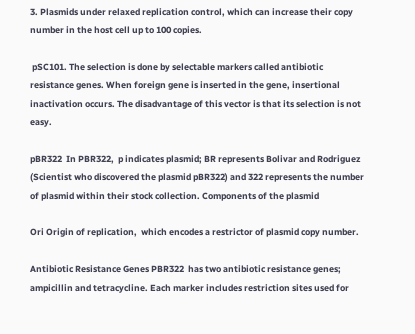3. Plasmids under relaxed replication control, which can increase their copy number in the host cell up to 100 copies.

 pSC101. The selection is done by selectable markers called antibiotic resistance genes. When foreign gene is inserted in the gene, insertional inactivation occurs. The disadvantage of this vector is that its selection is not easy.

pBR322  In PBR322,  p indicates plasmid; BR represents Bolivar and Rodriguez (Scientist who discovered the plasmid pBR322) and 322 represents the number of plasmid within their stock collection. Components of the plasmid

Ori Origin of replication,  which encodes a restrictor of plasmid copy number.

Antibiotic Resistance Genes PBR322  has two antibiotic resistance genes; ampicillin and tetracycline. Each marker includes restriction sites used for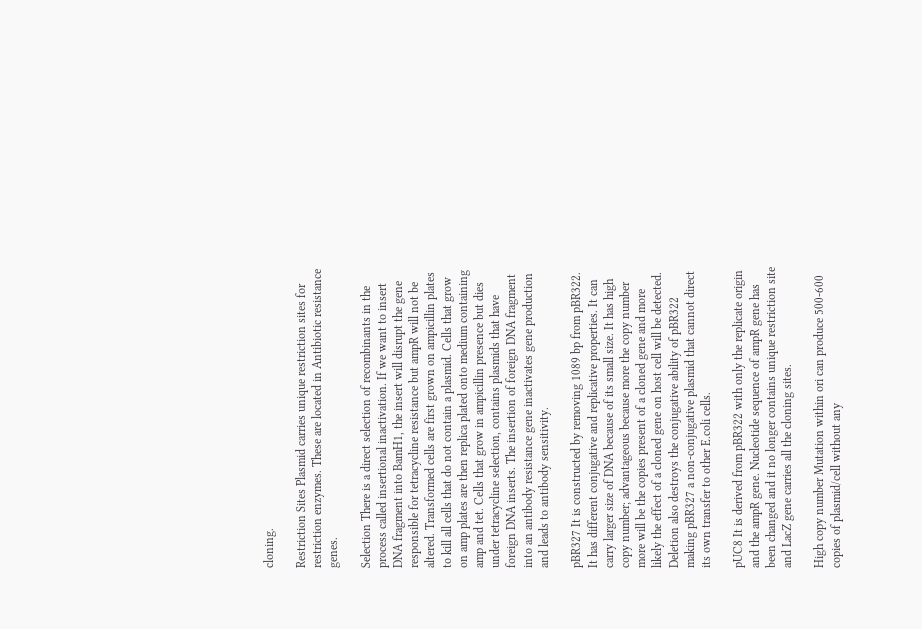cloning.

Restriction Sites Plasmid carries unique restriction sites for restriction enzymes. These are located in Antibiotic resistance genes.

Selection There is a direct selection of recombinants in the process called insertional inactivation. If we want to insert DNA fragment into BamH1, the insert will disrupt the gene responsible for tetracycline resistance but ampR will not be altered. Transformed cells are first grown on ampicillin plates to kill all cells that do not contain a plasmid. Cells that grow on amp plates are then replica plated onto medium containing amp and tet. Cells that grow in ampicillin presence but dies under tetracycline selection, contains plasmids that have foreign DNA inserts. The insertion of foreign DNA fragment into an antibody resistance gene inactivates gene production and leads to antibody sensitivity.

pBR327 It is constructed by removing 1089 bp from pBR322. It has different conjugative and replicative properties. It can carry larger size of DNA because of its small size. It has high copy number; advantageous because more the copy number more will be the copies present of a cloned gene and more likely the effect of a cloned gene on host cell will be detected. Deletion also destroys the conjugative ability of pBR322 making pBR327 a non-conjugative plasmid that cannot direct its own transfer to other E.coli cells.

pUC8 It is derived from pBR322 with only the replicate origin and the ampR gene. Nucleotide sequence of ampR gene has been changed and it no longer contains unique restriction site and LacZ gene carries all the cloning sites.

High copy number Mutation within ori can produce 500-600 copies of plasmid/cell without any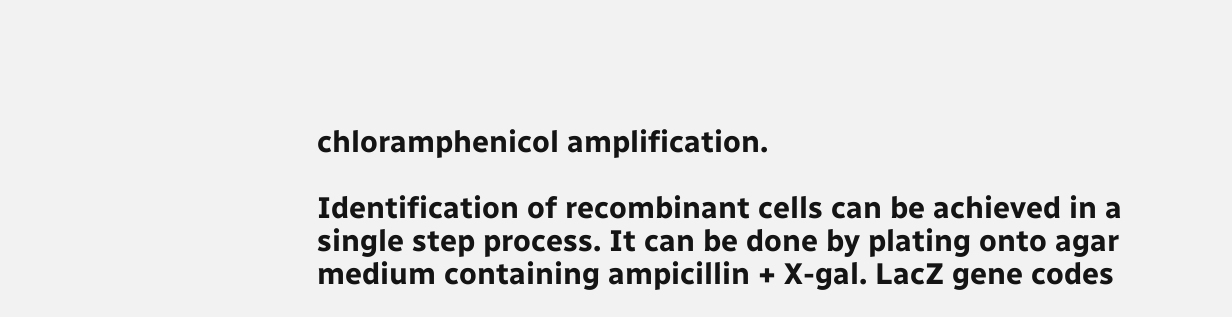chloramphenicol amplification.

Identification of recombinant cells can be achieved in a single step process. It can be done by plating onto agar medium containing ampicillin + X-gal. LacZ gene codes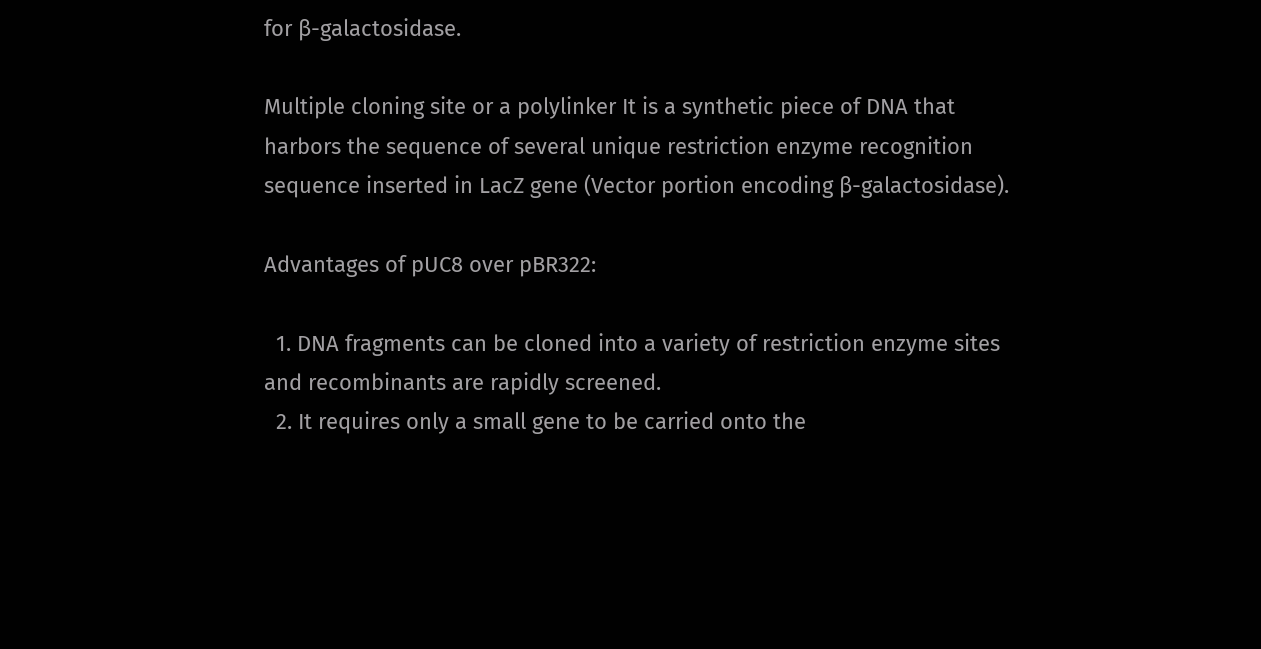for β-galactosidase.

Multiple cloning site or a polylinker It is a synthetic piece of DNA that harbors the sequence of several unique restriction enzyme recognition sequence inserted in LacZ gene (Vector portion encoding β-galactosidase).

Advantages of pUC8 over pBR322:

  1. DNA fragments can be cloned into a variety of restriction enzyme sites and recombinants are rapidly screened.
  2. It requires only a small gene to be carried onto the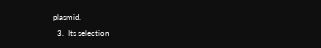plasmid.
  3.  Its selection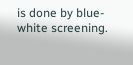is done by blue-white screening.